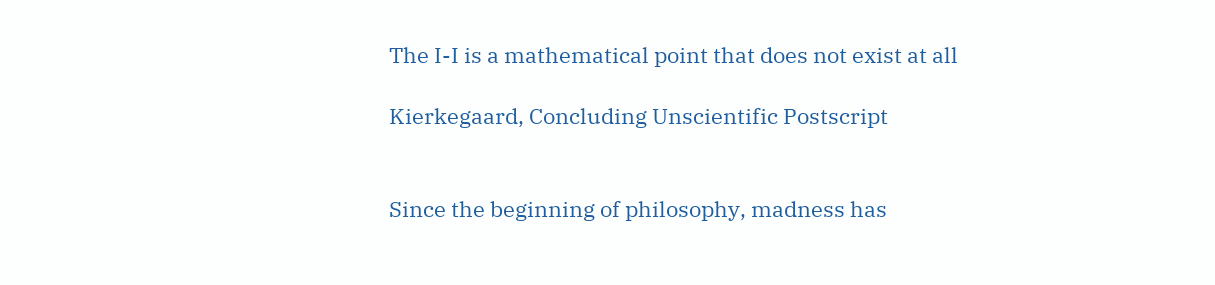The I-I is a mathematical point that does not exist at all

Kierkegaard, Concluding Unscientific Postscript


Since the beginning of philosophy, madness has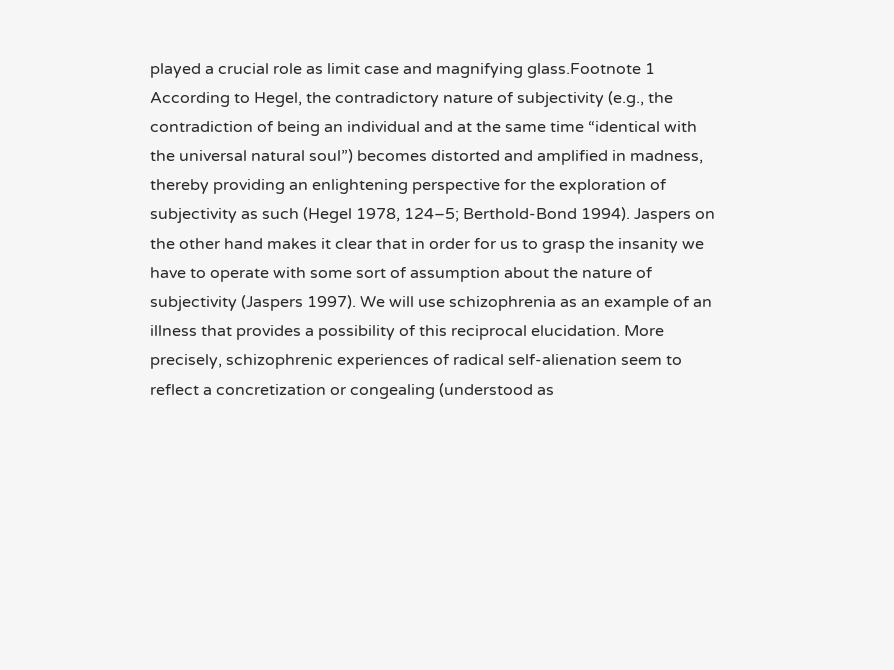played a crucial role as limit case and magnifying glass.Footnote 1 According to Hegel, the contradictory nature of subjectivity (e.g., the contradiction of being an individual and at the same time “identical with the universal natural soul”) becomes distorted and amplified in madness, thereby providing an enlightening perspective for the exploration of subjectivity as such (Hegel 1978, 124–5; Berthold-Bond 1994). Jaspers on the other hand makes it clear that in order for us to grasp the insanity we have to operate with some sort of assumption about the nature of subjectivity (Jaspers 1997). We will use schizophrenia as an example of an illness that provides a possibility of this reciprocal elucidation. More precisely, schizophrenic experiences of radical self-alienation seem to reflect a concretization or congealing (understood as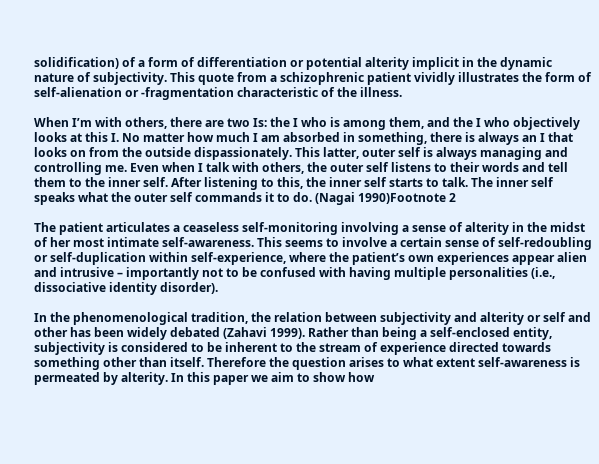solidification) of a form of differentiation or potential alterity implicit in the dynamic nature of subjectivity. This quote from a schizophrenic patient vividly illustrates the form of self-alienation or -fragmentation characteristic of the illness.

When I’m with others, there are two Is: the I who is among them, and the I who objectively looks at this I. No matter how much I am absorbed in something, there is always an I that looks on from the outside dispassionately. This latter, outer self is always managing and controlling me. Even when I talk with others, the outer self listens to their words and tell them to the inner self. After listening to this, the inner self starts to talk. The inner self speaks what the outer self commands it to do. (Nagai 1990)Footnote 2

The patient articulates a ceaseless self-monitoring involving a sense of alterity in the midst of her most intimate self-awareness. This seems to involve a certain sense of self-redoubling or self-duplication within self-experience, where the patient’s own experiences appear alien and intrusive – importantly not to be confused with having multiple personalities (i.e., dissociative identity disorder).

In the phenomenological tradition, the relation between subjectivity and alterity or self and other has been widely debated (Zahavi 1999). Rather than being a self-enclosed entity, subjectivity is considered to be inherent to the stream of experience directed towards something other than itself. Therefore the question arises to what extent self-awareness is permeated by alterity. In this paper we aim to show how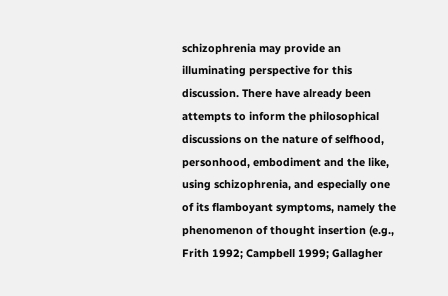schizophrenia may provide an illuminating perspective for this discussion. There have already been attempts to inform the philosophical discussions on the nature of selfhood, personhood, embodiment and the like, using schizophrenia, and especially one of its flamboyant symptoms, namely the phenomenon of thought insertion (e.g., Frith 1992; Campbell 1999; Gallagher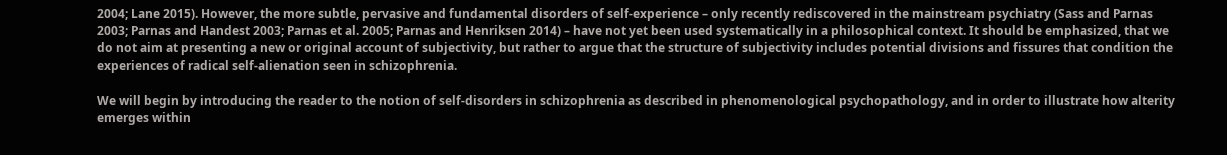2004; Lane 2015). However, the more subtle, pervasive and fundamental disorders of self-experience – only recently rediscovered in the mainstream psychiatry (Sass and Parnas 2003; Parnas and Handest 2003; Parnas et al. 2005; Parnas and Henriksen 2014) – have not yet been used systematically in a philosophical context. It should be emphasized, that we do not aim at presenting a new or original account of subjectivity, but rather to argue that the structure of subjectivity includes potential divisions and fissures that condition the experiences of radical self-alienation seen in schizophrenia.

We will begin by introducing the reader to the notion of self-disorders in schizophrenia as described in phenomenological psychopathology, and in order to illustrate how alterity emerges within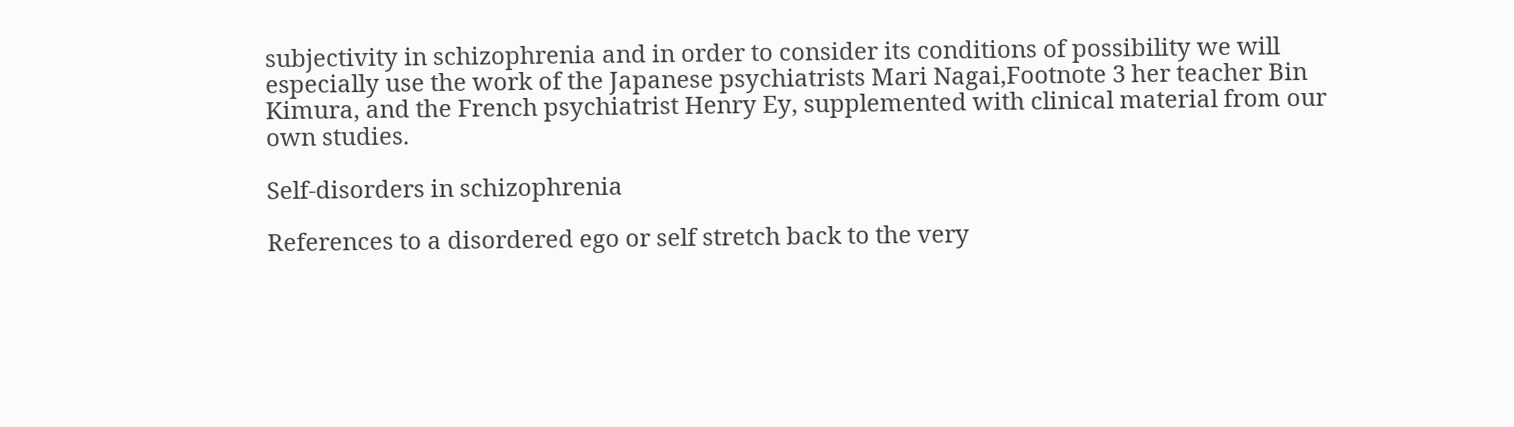subjectivity in schizophrenia and in order to consider its conditions of possibility we will especially use the work of the Japanese psychiatrists Mari Nagai,Footnote 3 her teacher Bin Kimura, and the French psychiatrist Henry Ey, supplemented with clinical material from our own studies.

Self-disorders in schizophrenia

References to a disordered ego or self stretch back to the very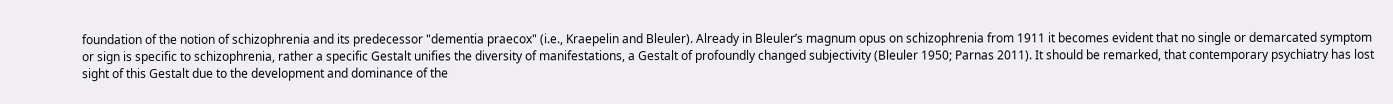foundation of the notion of schizophrenia and its predecessor "dementia praecox" (i.e., Kraepelin and Bleuler). Already in Bleuler’s magnum opus on schizophrenia from 1911 it becomes evident that no single or demarcated symptom or sign is specific to schizophrenia, rather a specific Gestalt unifies the diversity of manifestations, a Gestalt of profoundly changed subjectivity (Bleuler 1950; Parnas 2011). It should be remarked, that contemporary psychiatry has lost sight of this Gestalt due to the development and dominance of the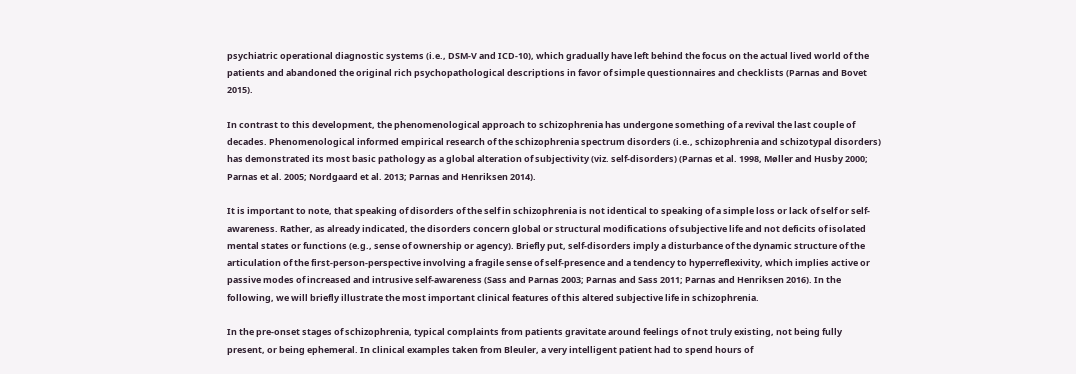psychiatric operational diagnostic systems (i.e., DSM-V and ICD-10), which gradually have left behind the focus on the actual lived world of the patients and abandoned the original rich psychopathological descriptions in favor of simple questionnaires and checklists (Parnas and Bovet 2015).

In contrast to this development, the phenomenological approach to schizophrenia has undergone something of a revival the last couple of decades. Phenomenological informed empirical research of the schizophrenia spectrum disorders (i.e., schizophrenia and schizotypal disorders) has demonstrated its most basic pathology as a global alteration of subjectivity (viz. self-disorders) (Parnas et al. 1998, Møller and Husby 2000; Parnas et al. 2005; Nordgaard et al. 2013; Parnas and Henriksen 2014).

It is important to note, that speaking of disorders of the self in schizophrenia is not identical to speaking of a simple loss or lack of self or self-awareness. Rather, as already indicated, the disorders concern global or structural modifications of subjective life and not deficits of isolated mental states or functions (e.g., sense of ownership or agency). Briefly put, self-disorders imply a disturbance of the dynamic structure of the articulation of the first-person-perspective involving a fragile sense of self-presence and a tendency to hyperreflexivity, which implies active or passive modes of increased and intrusive self-awareness (Sass and Parnas 2003; Parnas and Sass 2011; Parnas and Henriksen 2016). In the following, we will briefly illustrate the most important clinical features of this altered subjective life in schizophrenia.

In the pre-onset stages of schizophrenia, typical complaints from patients gravitate around feelings of not truly existing, not being fully present, or being ephemeral. In clinical examples taken from Bleuler, a very intelligent patient had to spend hours of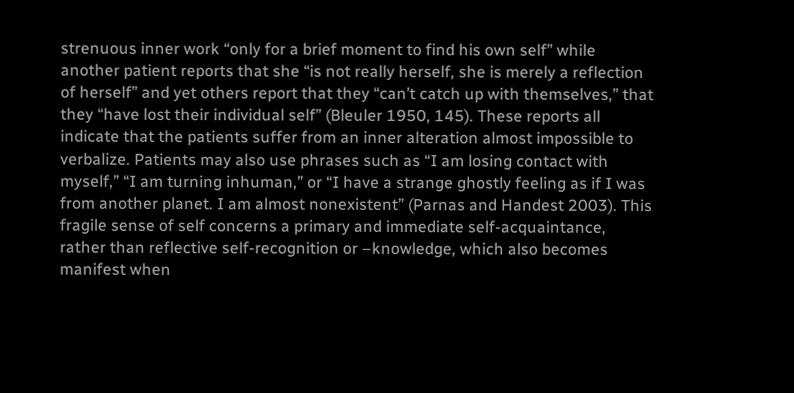strenuous inner work “only for a brief moment to find his own self” while another patient reports that she “is not really herself, she is merely a reflection of herself” and yet others report that they “can’t catch up with themselves,” that they “have lost their individual self” (Bleuler 1950, 145). These reports all indicate that the patients suffer from an inner alteration almost impossible to verbalize. Patients may also use phrases such as “I am losing contact with myself,” “I am turning inhuman,” or “I have a strange ghostly feeling as if I was from another planet. I am almost nonexistent” (Parnas and Handest 2003). This fragile sense of self concerns a primary and immediate self-acquaintance, rather than reflective self-recognition or –knowledge, which also becomes manifest when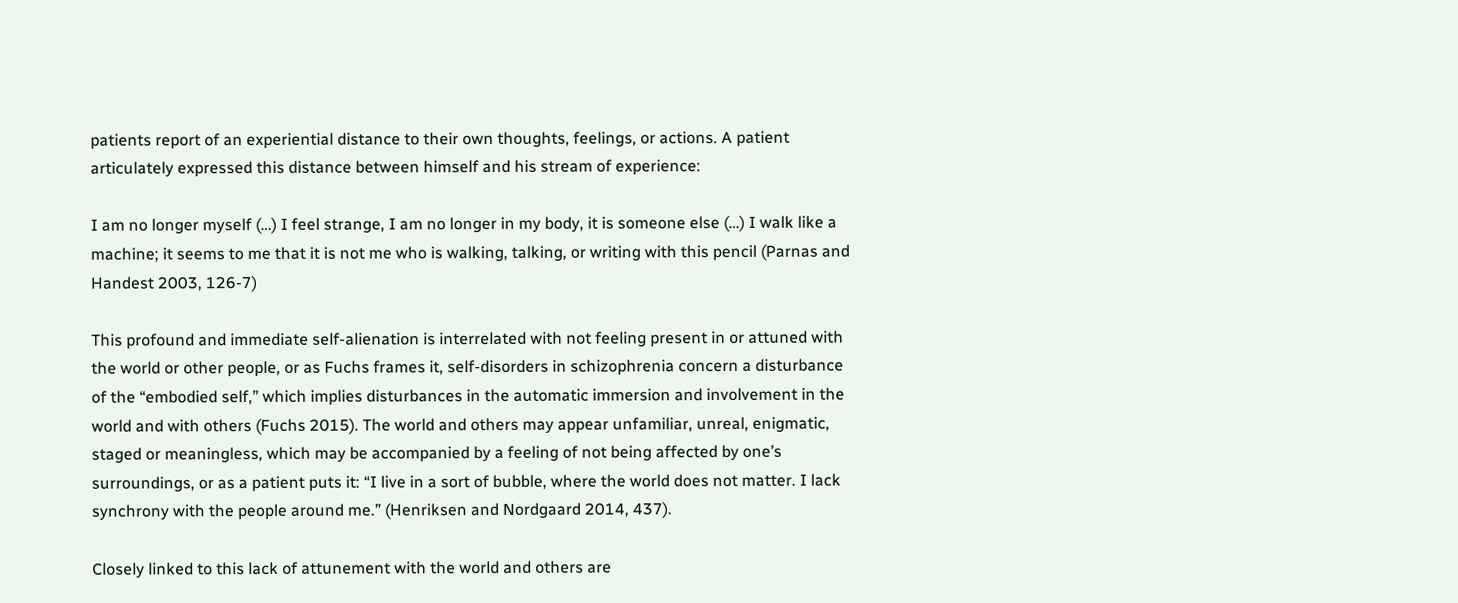patients report of an experiential distance to their own thoughts, feelings, or actions. A patient articulately expressed this distance between himself and his stream of experience:

I am no longer myself (…) I feel strange, I am no longer in my body, it is someone else (…) I walk like a machine; it seems to me that it is not me who is walking, talking, or writing with this pencil (Parnas and Handest 2003, 126-7)

This profound and immediate self-alienation is interrelated with not feeling present in or attuned with the world or other people, or as Fuchs frames it, self-disorders in schizophrenia concern a disturbance of the “embodied self,” which implies disturbances in the automatic immersion and involvement in the world and with others (Fuchs 2015). The world and others may appear unfamiliar, unreal, enigmatic, staged or meaningless, which may be accompanied by a feeling of not being affected by one’s surroundings, or as a patient puts it: “I live in a sort of bubble, where the world does not matter. I lack synchrony with the people around me.” (Henriksen and Nordgaard 2014, 437).

Closely linked to this lack of attunement with the world and others are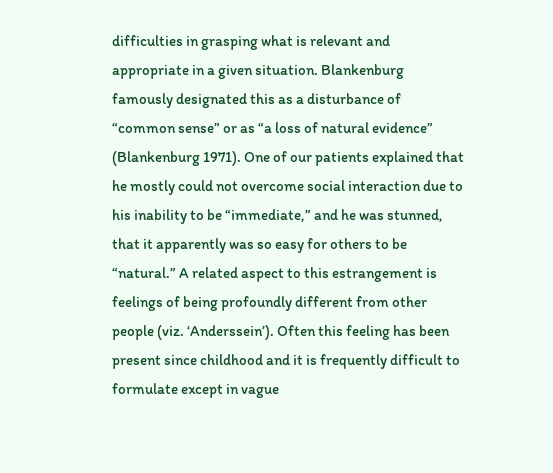difficulties in grasping what is relevant and appropriate in a given situation. Blankenburg famously designated this as a disturbance of “common sense” or as “a loss of natural evidence” (Blankenburg 1971). One of our patients explained that he mostly could not overcome social interaction due to his inability to be “immediate,” and he was stunned, that it apparently was so easy for others to be “natural.” A related aspect to this estrangement is feelings of being profoundly different from other people (viz. ‘Anderssein’). Often this feeling has been present since childhood and it is frequently difficult to formulate except in vague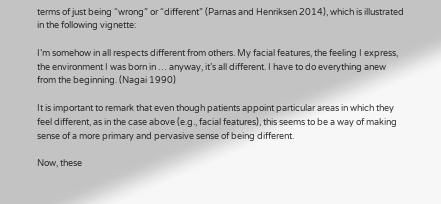terms of just being “wrong” or “different” (Parnas and Henriksen 2014), which is illustrated in the following vignette:

I’m somehow in all respects different from others. My facial features, the feeling I express, the environment I was born in … anyway, it’s all different. I have to do everything anew from the beginning. (Nagai 1990)

It is important to remark that even though patients appoint particular areas in which they feel different, as in the case above (e.g., facial features), this seems to be a way of making sense of a more primary and pervasive sense of being different.

Now, these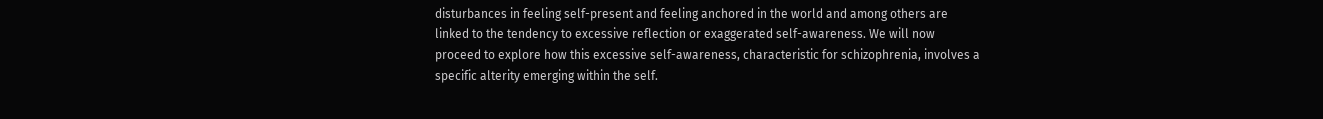disturbances in feeling self-present and feeling anchored in the world and among others are linked to the tendency to excessive reflection or exaggerated self-awareness. We will now proceed to explore how this excessive self-awareness, characteristic for schizophrenia, involves a specific alterity emerging within the self.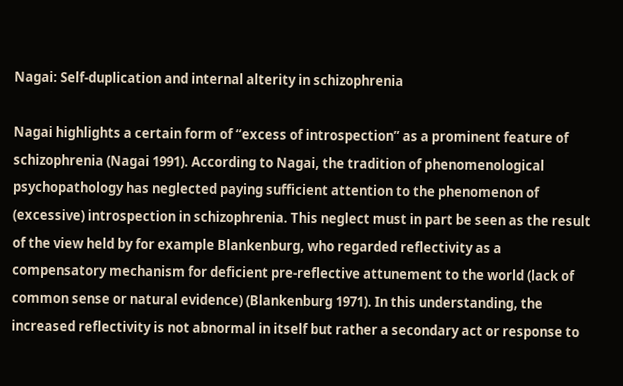Nagai: Self-duplication and internal alterity in schizophrenia

Nagai highlights a certain form of “excess of introspection” as a prominent feature of schizophrenia (Nagai 1991). According to Nagai, the tradition of phenomenological psychopathology has neglected paying sufficient attention to the phenomenon of (excessive) introspection in schizophrenia. This neglect must in part be seen as the result of the view held by for example Blankenburg, who regarded reflectivity as a compensatory mechanism for deficient pre-reflective attunement to the world (lack of common sense or natural evidence) (Blankenburg 1971). In this understanding, the increased reflectivity is not abnormal in itself but rather a secondary act or response to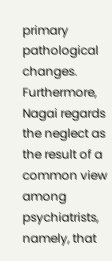primary pathological changes. Furthermore, Nagai regards the neglect as the result of a common view among psychiatrists, namely, that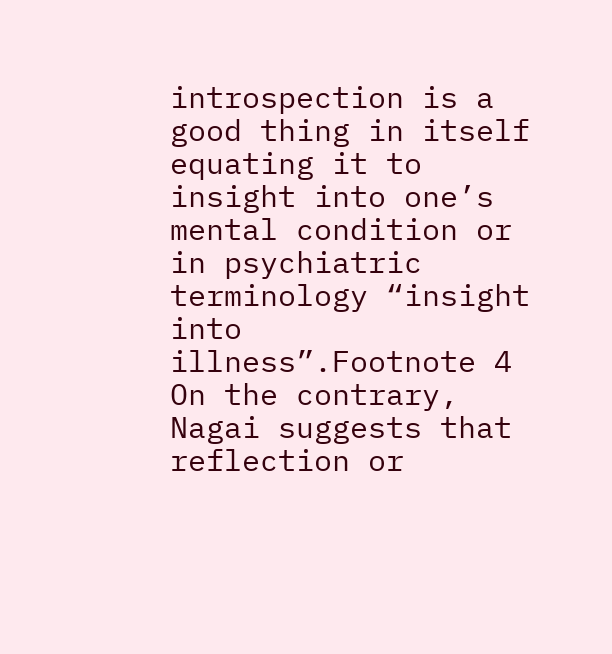introspection is a good thing in itself equating it to insight into one’s mental condition or in psychiatric terminology “insight into illness”.Footnote 4 On the contrary, Nagai suggests that reflection or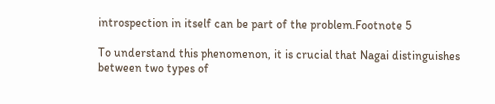introspection in itself can be part of the problem.Footnote 5

To understand this phenomenon, it is crucial that Nagai distinguishes between two types of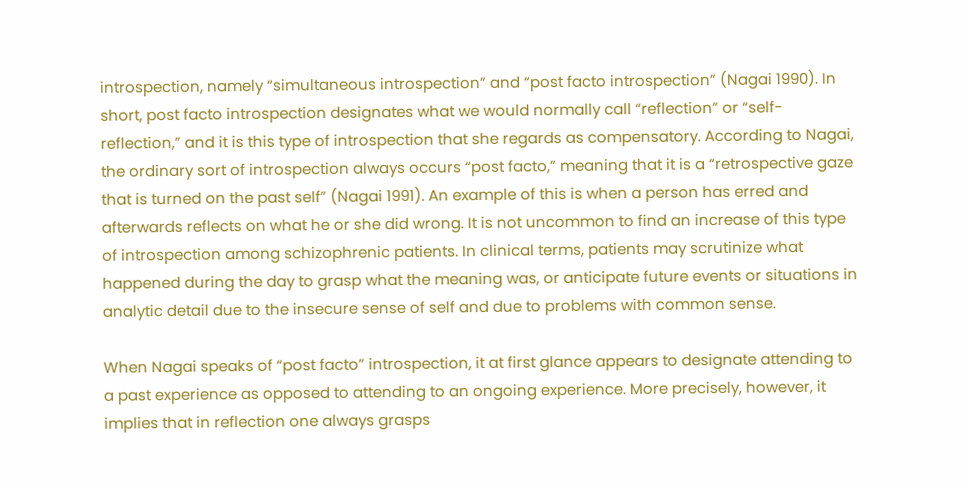introspection, namely “simultaneous introspection” and “post facto introspection” (Nagai 1990). In short, post facto introspection designates what we would normally call “reflection” or “self-reflection,” and it is this type of introspection that she regards as compensatory. According to Nagai, the ordinary sort of introspection always occurs “post facto,” meaning that it is a “retrospective gaze that is turned on the past self” (Nagai 1991). An example of this is when a person has erred and afterwards reflects on what he or she did wrong. It is not uncommon to find an increase of this type of introspection among schizophrenic patients. In clinical terms, patients may scrutinize what happened during the day to grasp what the meaning was, or anticipate future events or situations in analytic detail due to the insecure sense of self and due to problems with common sense.

When Nagai speaks of “post facto” introspection, it at first glance appears to designate attending to a past experience as opposed to attending to an ongoing experience. More precisely, however, it implies that in reflection one always grasps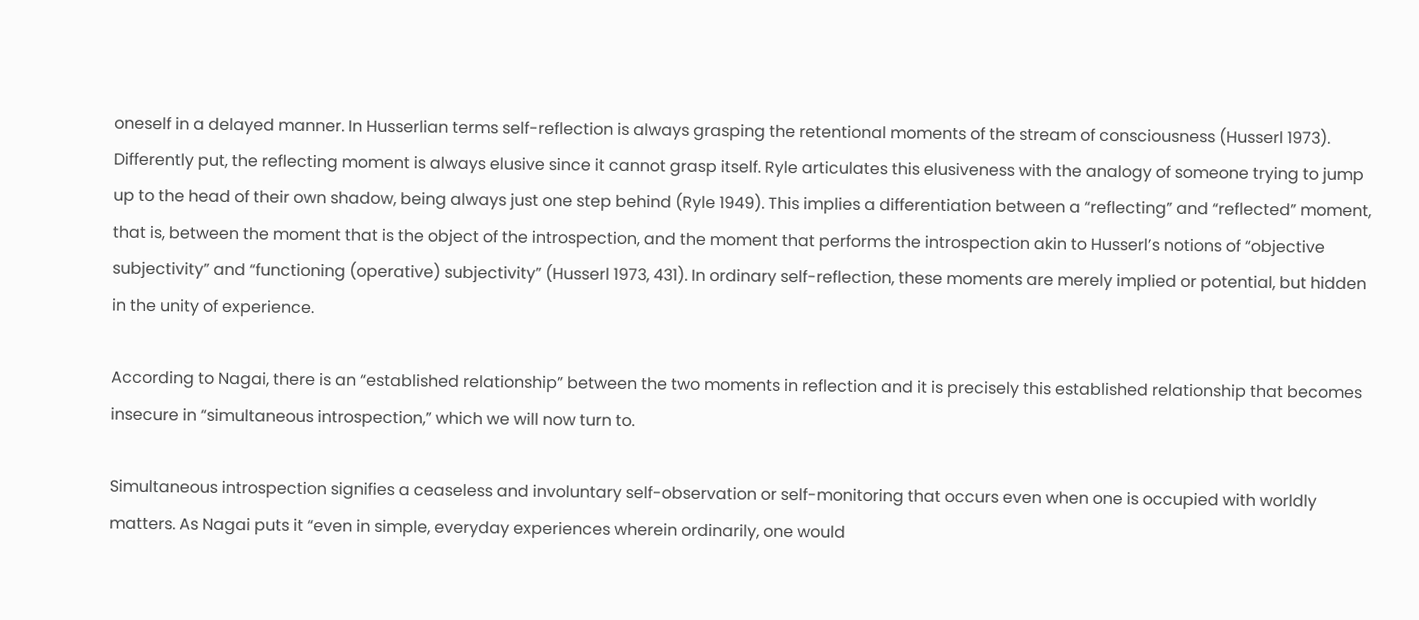oneself in a delayed manner. In Husserlian terms self-reflection is always grasping the retentional moments of the stream of consciousness (Husserl 1973). Differently put, the reflecting moment is always elusive since it cannot grasp itself. Ryle articulates this elusiveness with the analogy of someone trying to jump up to the head of their own shadow, being always just one step behind (Ryle 1949). This implies a differentiation between a “reflecting” and “reflected” moment, that is, between the moment that is the object of the introspection, and the moment that performs the introspection akin to Husserl’s notions of “objective subjectivity” and “functioning (operative) subjectivity” (Husserl 1973, 431). In ordinary self-reflection, these moments are merely implied or potential, but hidden in the unity of experience.

According to Nagai, there is an “established relationship” between the two moments in reflection and it is precisely this established relationship that becomes insecure in “simultaneous introspection,” which we will now turn to.

Simultaneous introspection signifies a ceaseless and involuntary self-observation or self-monitoring that occurs even when one is occupied with worldly matters. As Nagai puts it “even in simple, everyday experiences wherein ordinarily, one would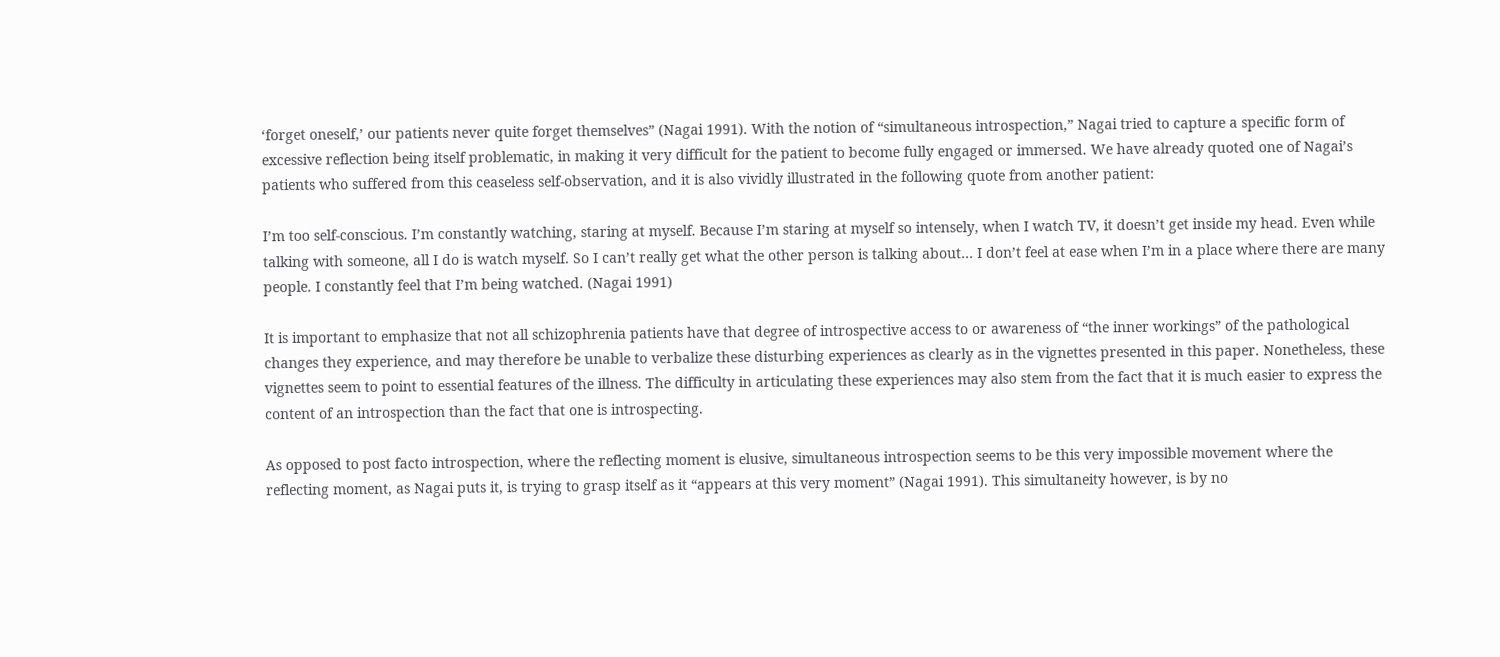‘forget oneself,’ our patients never quite forget themselves” (Nagai 1991). With the notion of “simultaneous introspection,” Nagai tried to capture a specific form of excessive reflection being itself problematic, in making it very difficult for the patient to become fully engaged or immersed. We have already quoted one of Nagai’s patients who suffered from this ceaseless self-observation, and it is also vividly illustrated in the following quote from another patient:

I’m too self-conscious. I’m constantly watching, staring at myself. Because I’m staring at myself so intensely, when I watch TV, it doesn’t get inside my head. Even while talking with someone, all I do is watch myself. So I can’t really get what the other person is talking about… I don’t feel at ease when I’m in a place where there are many people. I constantly feel that I’m being watched. (Nagai 1991)

It is important to emphasize that not all schizophrenia patients have that degree of introspective access to or awareness of “the inner workings” of the pathological changes they experience, and may therefore be unable to verbalize these disturbing experiences as clearly as in the vignettes presented in this paper. Nonetheless, these vignettes seem to point to essential features of the illness. The difficulty in articulating these experiences may also stem from the fact that it is much easier to express the content of an introspection than the fact that one is introspecting.

As opposed to post facto introspection, where the reflecting moment is elusive, simultaneous introspection seems to be this very impossible movement where the reflecting moment, as Nagai puts it, is trying to grasp itself as it “appears at this very moment” (Nagai 1991). This simultaneity however, is by no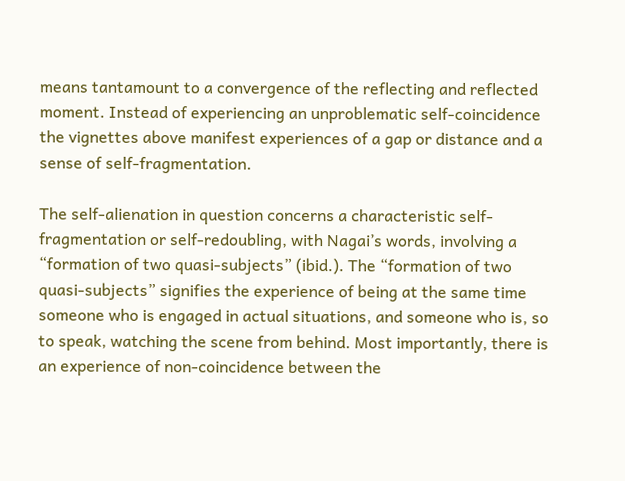means tantamount to a convergence of the reflecting and reflected moment. Instead of experiencing an unproblematic self-coincidence the vignettes above manifest experiences of a gap or distance and a sense of self-fragmentation.

The self-alienation in question concerns a characteristic self-fragmentation or self-redoubling, with Nagai’s words, involving a “formation of two quasi-subjects” (ibid.). The “formation of two quasi-subjects” signifies the experience of being at the same time someone who is engaged in actual situations, and someone who is, so to speak, watching the scene from behind. Most importantly, there is an experience of non-coincidence between the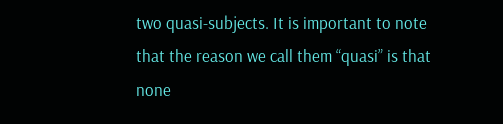two quasi-subjects. It is important to note that the reason we call them “quasi” is that none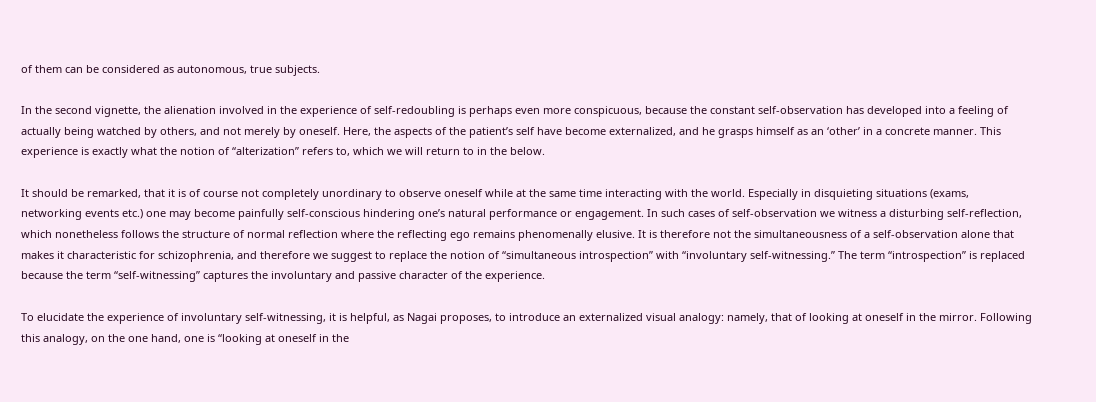of them can be considered as autonomous, true subjects.

In the second vignette, the alienation involved in the experience of self-redoubling is perhaps even more conspicuous, because the constant self-observation has developed into a feeling of actually being watched by others, and not merely by oneself. Here, the aspects of the patient’s self have become externalized, and he grasps himself as an ‘other’ in a concrete manner. This experience is exactly what the notion of “alterization” refers to, which we will return to in the below.

It should be remarked, that it is of course not completely unordinary to observe oneself while at the same time interacting with the world. Especially in disquieting situations (exams, networking events etc.) one may become painfully self-conscious hindering one’s natural performance or engagement. In such cases of self-observation we witness a disturbing self-reflection, which nonetheless follows the structure of normal reflection where the reflecting ego remains phenomenally elusive. It is therefore not the simultaneousness of a self-observation alone that makes it characteristic for schizophrenia, and therefore we suggest to replace the notion of “simultaneous introspection” with “involuntary self-witnessing.” The term “introspection” is replaced because the term “self-witnessing” captures the involuntary and passive character of the experience.

To elucidate the experience of involuntary self-witnessing, it is helpful, as Nagai proposes, to introduce an externalized visual analogy: namely, that of looking at oneself in the mirror. Following this analogy, on the one hand, one is “looking at oneself in the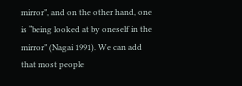mirror”, and on the other hand, one is “being looked at by oneself in the mirror” (Nagai 1991). We can add that most people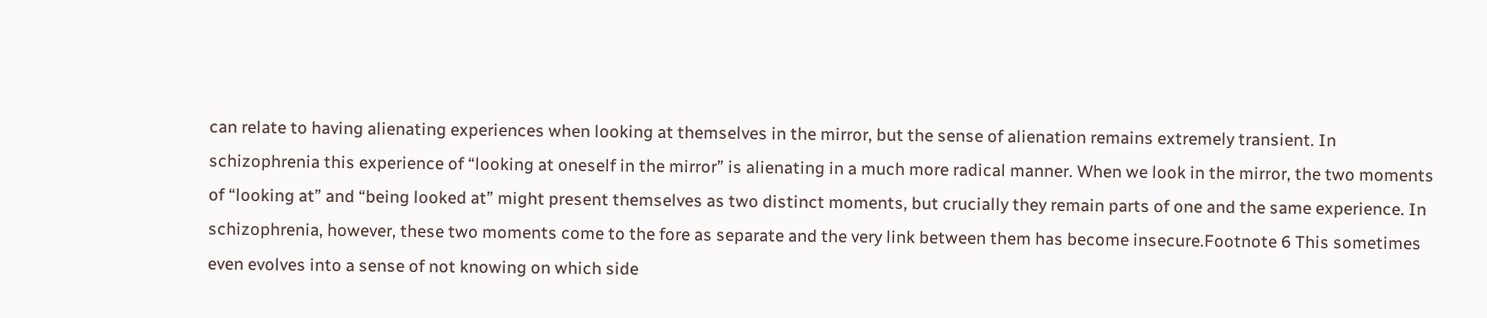can relate to having alienating experiences when looking at themselves in the mirror, but the sense of alienation remains extremely transient. In schizophrenia this experience of “looking at oneself in the mirror” is alienating in a much more radical manner. When we look in the mirror, the two moments of “looking at” and “being looked at” might present themselves as two distinct moments, but crucially they remain parts of one and the same experience. In schizophrenia, however, these two moments come to the fore as separate and the very link between them has become insecure.Footnote 6 This sometimes even evolves into a sense of not knowing on which side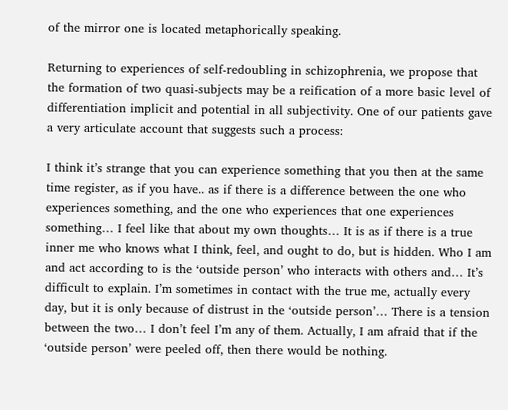of the mirror one is located metaphorically speaking.

Returning to experiences of self-redoubling in schizophrenia, we propose that the formation of two quasi-subjects may be a reification of a more basic level of differentiation implicit and potential in all subjectivity. One of our patients gave a very articulate account that suggests such a process:

I think it’s strange that you can experience something that you then at the same time register, as if you have.. as if there is a difference between the one who experiences something, and the one who experiences that one experiences something… I feel like that about my own thoughts… It is as if there is a true inner me who knows what I think, feel, and ought to do, but is hidden. Who I am and act according to is the ‘outside person’ who interacts with others and… It’s difficult to explain. I’m sometimes in contact with the true me, actually every day, but it is only because of distrust in the ‘outside person’… There is a tension between the two… I don’t feel I’m any of them. Actually, I am afraid that if the ‘outside person’ were peeled off, then there would be nothing.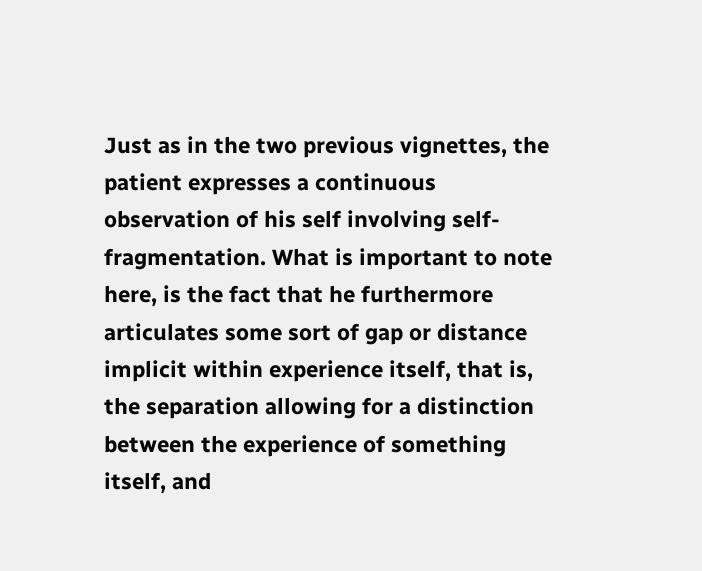Just as in the two previous vignettes, the patient expresses a continuous observation of his self involving self-fragmentation. What is important to note here, is the fact that he furthermore articulates some sort of gap or distance implicit within experience itself, that is, the separation allowing for a distinction between the experience of something itself, and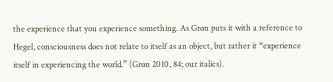the experience that you experience something. As Grøn puts it with a reference to Hegel, consciousness does not relate to itself as an object, but rather it “experience itself in experiencing the world.” (Grøn 2010, 84; our italics).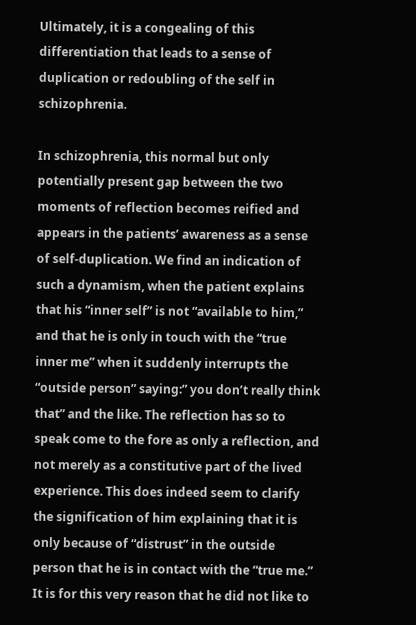Ultimately, it is a congealing of this differentiation that leads to a sense of duplication or redoubling of the self in schizophrenia.

In schizophrenia, this normal but only potentially present gap between the two moments of reflection becomes reified and appears in the patients’ awareness as a sense of self-duplication. We find an indication of such a dynamism, when the patient explains that his “inner self” is not “available to him,” and that he is only in touch with the “true inner me” when it suddenly interrupts the “outside person” saying:” you don’t really think that” and the like. The reflection has so to speak come to the fore as only a reflection, and not merely as a constitutive part of the lived experience. This does indeed seem to clarify the signification of him explaining that it is only because of “distrust” in the outside person that he is in contact with the “true me.” It is for this very reason that he did not like to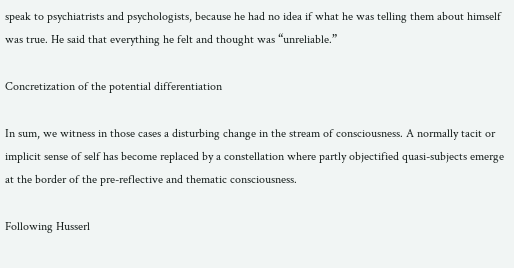speak to psychiatrists and psychologists, because he had no idea if what he was telling them about himself was true. He said that everything he felt and thought was “unreliable.”

Concretization of the potential differentiation

In sum, we witness in those cases a disturbing change in the stream of consciousness. A normally tacit or implicit sense of self has become replaced by a constellation where partly objectified quasi-subjects emerge at the border of the pre-reflective and thematic consciousness.

Following Husserl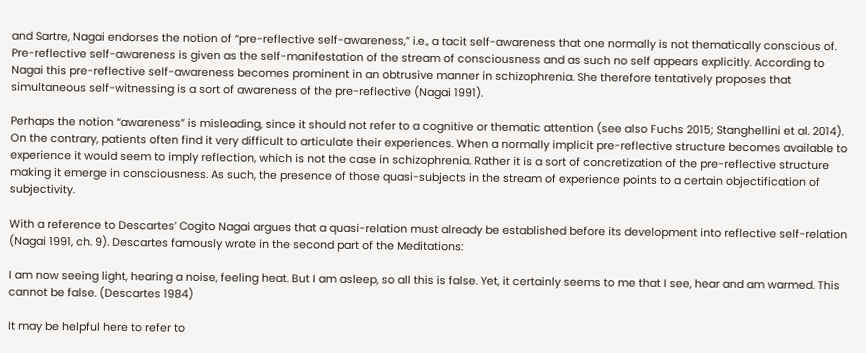and Sartre, Nagai endorses the notion of “pre-reflective self-awareness,” i.e., a tacit self-awareness that one normally is not thematically conscious of. Pre-reflective self-awareness is given as the self-manifestation of the stream of consciousness and as such no self appears explicitly. According to Nagai this pre-reflective self-awareness becomes prominent in an obtrusive manner in schizophrenia. She therefore tentatively proposes that simultaneous self-witnessing is a sort of awareness of the pre-reflective (Nagai 1991).

Perhaps the notion “awareness” is misleading, since it should not refer to a cognitive or thematic attention (see also Fuchs 2015; Stanghellini et al. 2014). On the contrary, patients often find it very difficult to articulate their experiences. When a normally implicit pre-reflective structure becomes available to experience it would seem to imply reflection, which is not the case in schizophrenia. Rather it is a sort of concretization of the pre-reflective structure making it emerge in consciousness. As such, the presence of those quasi-subjects in the stream of experience points to a certain objectification of subjectivity.

With a reference to Descartes’ Cogito Nagai argues that a quasi-relation must already be established before its development into reflective self-relation (Nagai 1991, ch. 9). Descartes famously wrote in the second part of the Meditations:

I am now seeing light, hearing a noise, feeling heat. But I am asleep, so all this is false. Yet, it certainly seems to me that I see, hear and am warmed. This cannot be false. (Descartes 1984)

It may be helpful here to refer to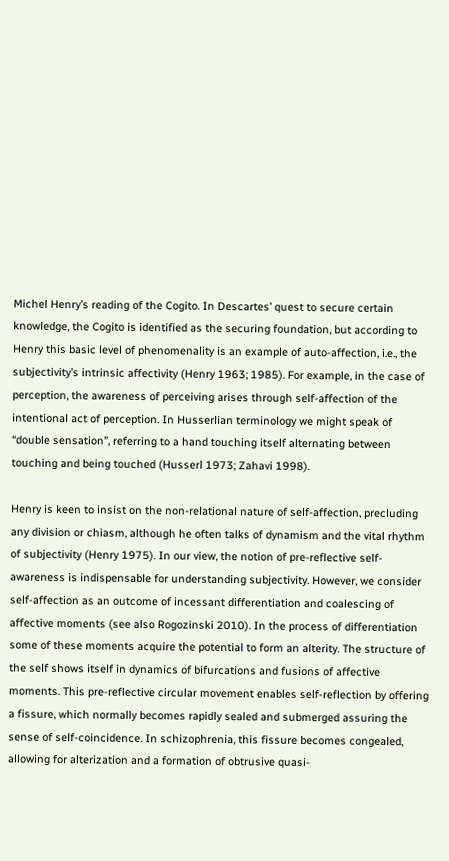Michel Henry’s reading of the Cogito. In Descartes’ quest to secure certain knowledge, the Cogito is identified as the securing foundation, but according to Henry this basic level of phenomenality is an example of auto-affection, i.e., the subjectivity’s intrinsic affectivity (Henry 1963; 1985). For example, in the case of perception, the awareness of perceiving arises through self-affection of the intentional act of perception. In Husserlian terminology we might speak of “double sensation”, referring to a hand touching itself alternating between touching and being touched (Husserl 1973; Zahavi 1998).

Henry is keen to insist on the non-relational nature of self-affection, precluding any division or chiasm, although he often talks of dynamism and the vital rhythm of subjectivity (Henry 1975). In our view, the notion of pre-reflective self-awareness is indispensable for understanding subjectivity. However, we consider self-affection as an outcome of incessant differentiation and coalescing of affective moments (see also Rogozinski 2010). In the process of differentiation some of these moments acquire the potential to form an alterity. The structure of the self shows itself in dynamics of bifurcations and fusions of affective moments. This pre-reflective circular movement enables self-reflection by offering a fissure, which normally becomes rapidly sealed and submerged assuring the sense of self-coincidence. In schizophrenia, this fissure becomes congealed, allowing for alterization and a formation of obtrusive quasi-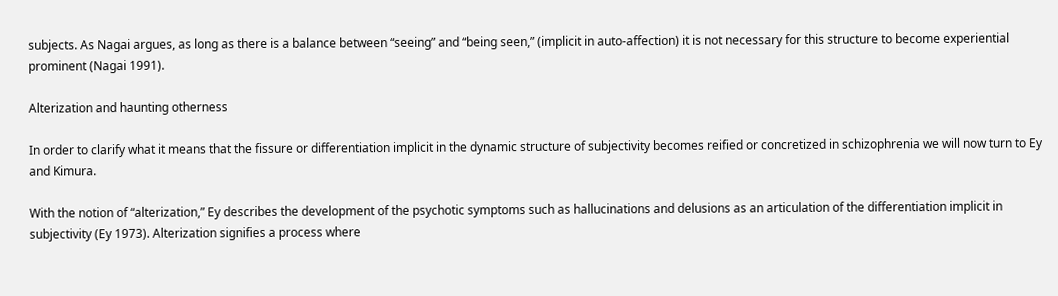subjects. As Nagai argues, as long as there is a balance between “seeing” and “being seen,” (implicit in auto-affection) it is not necessary for this structure to become experiential prominent (Nagai 1991).

Alterization and haunting otherness

In order to clarify what it means that the fissure or differentiation implicit in the dynamic structure of subjectivity becomes reified or concretized in schizophrenia we will now turn to Ey and Kimura.

With the notion of “alterization,” Ey describes the development of the psychotic symptoms such as hallucinations and delusions as an articulation of the differentiation implicit in subjectivity (Ey 1973). Alterization signifies a process where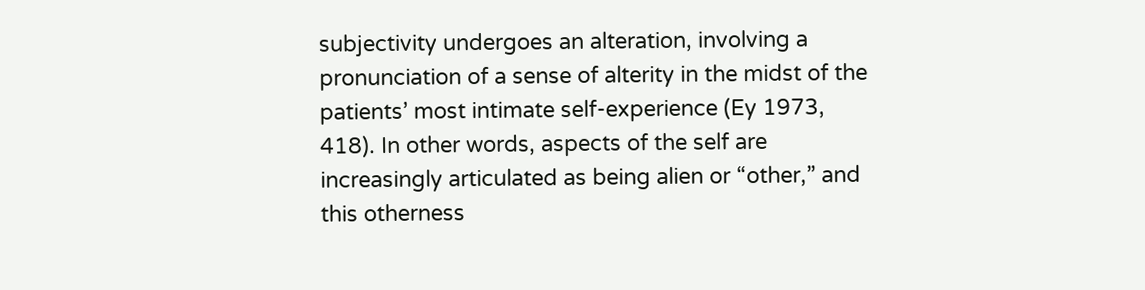subjectivity undergoes an alteration, involving a pronunciation of a sense of alterity in the midst of the patients’ most intimate self-experience (Ey 1973, 418). In other words, aspects of the self are increasingly articulated as being alien or “other,” and this otherness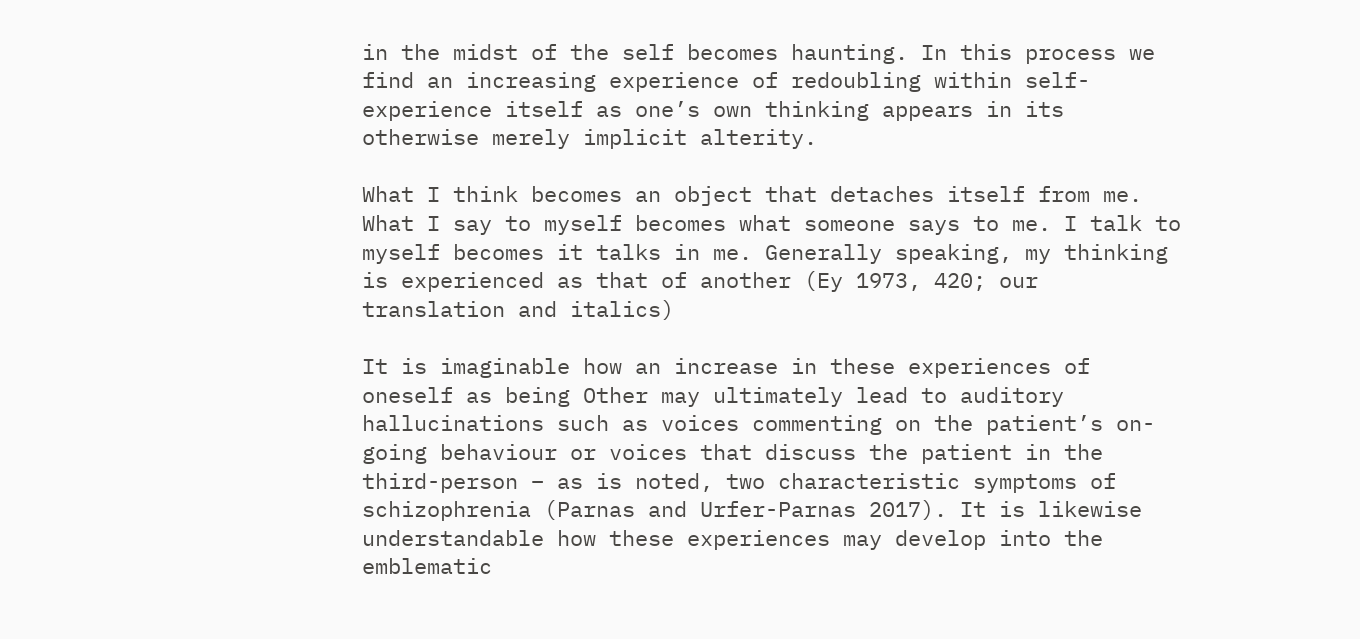in the midst of the self becomes haunting. In this process we find an increasing experience of redoubling within self-experience itself as one’s own thinking appears in its otherwise merely implicit alterity.

What I think becomes an object that detaches itself from me. What I say to myself becomes what someone says to me. I talk to myself becomes it talks in me. Generally speaking, my thinking is experienced as that of another (Ey 1973, 420; our translation and italics)

It is imaginable how an increase in these experiences of oneself as being Other may ultimately lead to auditory hallucinations such as voices commenting on the patient’s on-going behaviour or voices that discuss the patient in the third-person – as is noted, two characteristic symptoms of schizophrenia (Parnas and Urfer-Parnas 2017). It is likewise understandable how these experiences may develop into the emblematic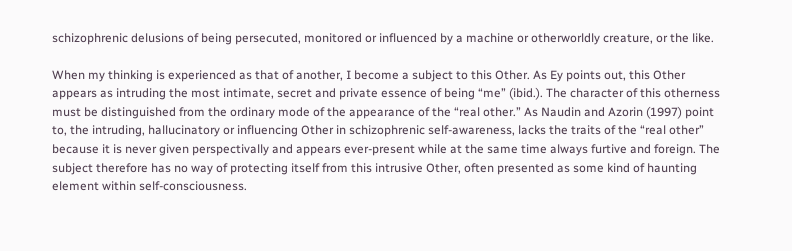schizophrenic delusions of being persecuted, monitored or influenced by a machine or otherworldly creature, or the like.

When my thinking is experienced as that of another, I become a subject to this Other. As Ey points out, this Other appears as intruding the most intimate, secret and private essence of being “me” (ibid.). The character of this otherness must be distinguished from the ordinary mode of the appearance of the “real other.” As Naudin and Azorin (1997) point to, the intruding, hallucinatory or influencing Other in schizophrenic self-awareness, lacks the traits of the “real other” because it is never given perspectivally and appears ever-present while at the same time always furtive and foreign. The subject therefore has no way of protecting itself from this intrusive Other, often presented as some kind of haunting element within self-consciousness.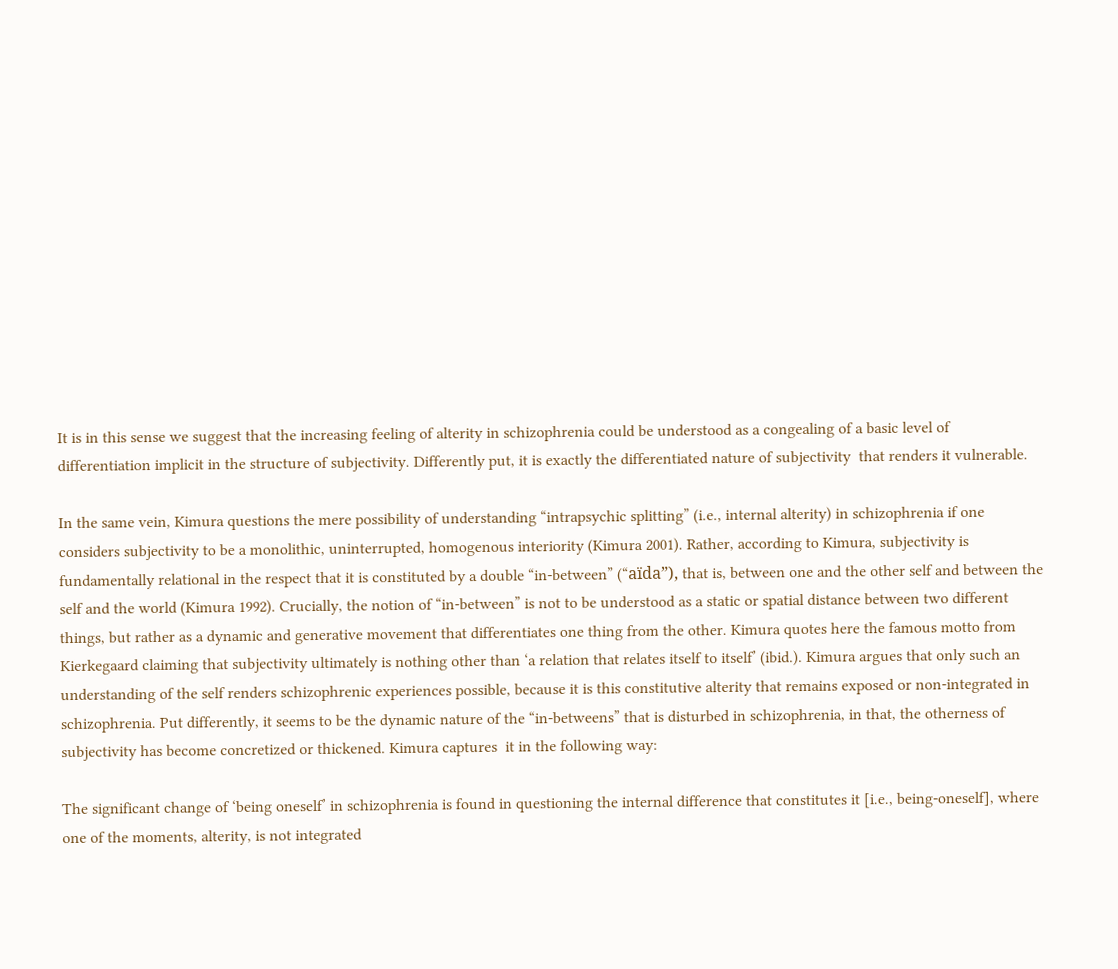It is in this sense we suggest that the increasing feeling of alterity in schizophrenia could be understood as a congealing of a basic level of differentiation implicit in the structure of subjectivity. Differently put, it is exactly the differentiated nature of subjectivity  that renders it vulnerable.

In the same vein, Kimura questions the mere possibility of understanding “intrapsychic splitting” (i.e., internal alterity) in schizophrenia if one considers subjectivity to be a monolithic, uninterrupted, homogenous interiority (Kimura 2001). Rather, according to Kimura, subjectivity is fundamentally relational in the respect that it is constituted by a double “in-between” (“aïda”), that is, between one and the other self and between the self and the world (Kimura 1992). Crucially, the notion of “in-between” is not to be understood as a static or spatial distance between two different things, but rather as a dynamic and generative movement that differentiates one thing from the other. Kimura quotes here the famous motto from Kierkegaard claiming that subjectivity ultimately is nothing other than ‘a relation that relates itself to itself’ (ibid.). Kimura argues that only such an understanding of the self renders schizophrenic experiences possible, because it is this constitutive alterity that remains exposed or non-integrated in schizophrenia. Put differently, it seems to be the dynamic nature of the “in-betweens” that is disturbed in schizophrenia, in that, the otherness of subjectivity has become concretized or thickened. Kimura captures  it in the following way:

The significant change of ‘being oneself’ in schizophrenia is found in questioning the internal difference that constitutes it [i.e., being-oneself], where one of the moments, alterity, is not integrated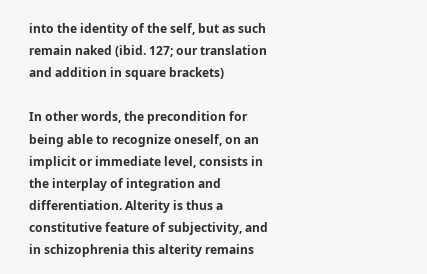into the identity of the self, but as such remain naked (ibid. 127; our translation and addition in square brackets)

In other words, the precondition for being able to recognize oneself, on an implicit or immediate level, consists in the interplay of integration and differentiation. Alterity is thus a constitutive feature of subjectivity, and in schizophrenia this alterity remains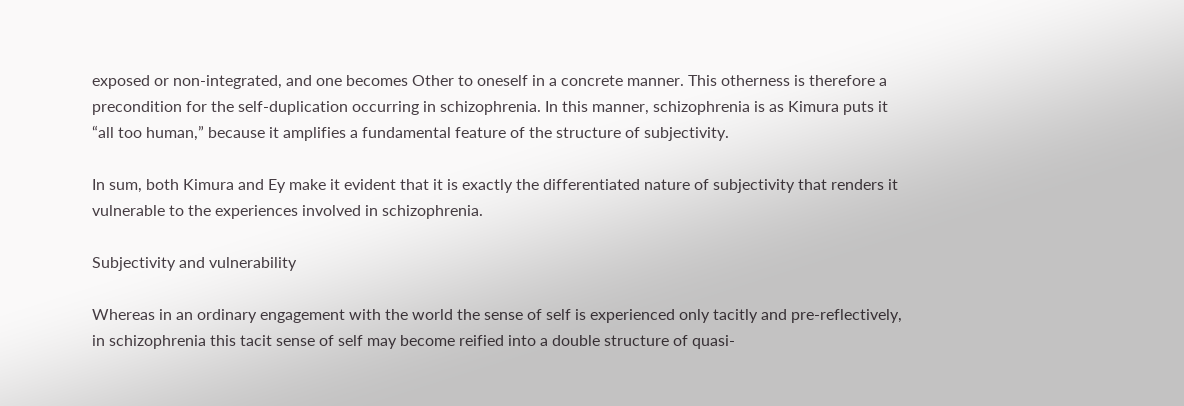exposed or non-integrated, and one becomes Other to oneself in a concrete manner. This otherness is therefore a precondition for the self-duplication occurring in schizophrenia. In this manner, schizophrenia is as Kimura puts it “all too human,” because it amplifies a fundamental feature of the structure of subjectivity.

In sum, both Kimura and Ey make it evident that it is exactly the differentiated nature of subjectivity that renders it vulnerable to the experiences involved in schizophrenia.

Subjectivity and vulnerability

Whereas in an ordinary engagement with the world the sense of self is experienced only tacitly and pre-reflectively, in schizophrenia this tacit sense of self may become reified into a double structure of quasi-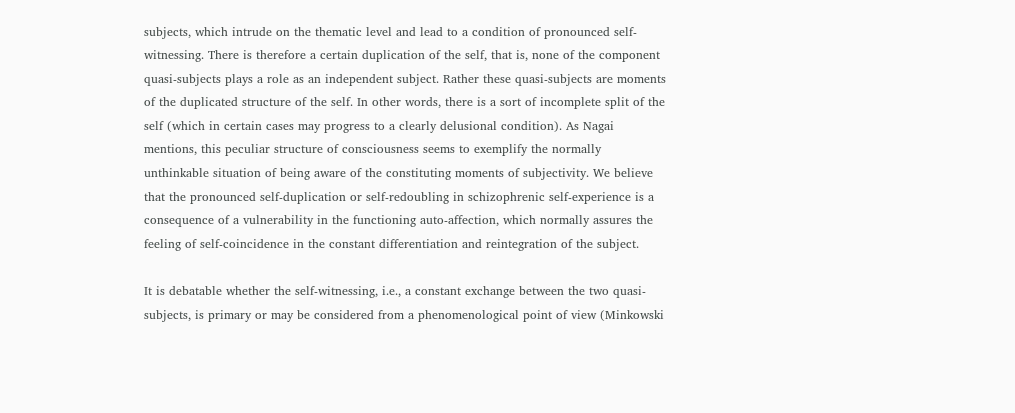subjects, which intrude on the thematic level and lead to a condition of pronounced self-witnessing. There is therefore a certain duplication of the self, that is, none of the component quasi-subjects plays a role as an independent subject. Rather these quasi-subjects are moments of the duplicated structure of the self. In other words, there is a sort of incomplete split of the self (which in certain cases may progress to a clearly delusional condition). As Nagai mentions, this peculiar structure of consciousness seems to exemplify the normally unthinkable situation of being aware of the constituting moments of subjectivity. We believe that the pronounced self-duplication or self-redoubling in schizophrenic self-experience is a consequence of a vulnerability in the functioning auto-affection, which normally assures the feeling of self-coincidence in the constant differentiation and reintegration of the subject.

It is debatable whether the self-witnessing, i.e., a constant exchange between the two quasi-subjects, is primary or may be considered from a phenomenological point of view (Minkowski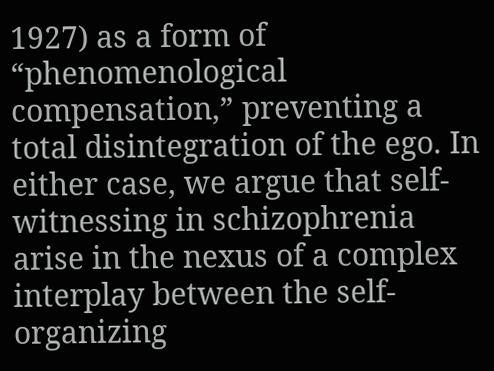1927) as a form of “phenomenological compensation,” preventing a total disintegration of the ego. In either case, we argue that self-witnessing in schizophrenia arise in the nexus of a complex interplay between the self-organizing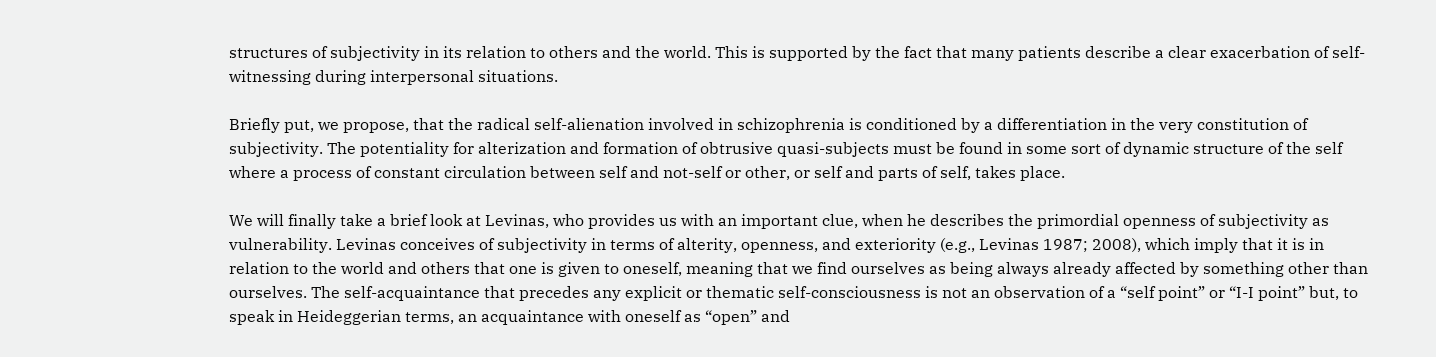structures of subjectivity in its relation to others and the world. This is supported by the fact that many patients describe a clear exacerbation of self-witnessing during interpersonal situations.

Briefly put, we propose, that the radical self-alienation involved in schizophrenia is conditioned by a differentiation in the very constitution of subjectivity. The potentiality for alterization and formation of obtrusive quasi-subjects must be found in some sort of dynamic structure of the self where a process of constant circulation between self and not-self or other, or self and parts of self, takes place.

We will finally take a brief look at Levinas, who provides us with an important clue, when he describes the primordial openness of subjectivity as vulnerability. Levinas conceives of subjectivity in terms of alterity, openness, and exteriority (e.g., Levinas 1987; 2008), which imply that it is in relation to the world and others that one is given to oneself, meaning that we find ourselves as being always already affected by something other than ourselves. The self-acquaintance that precedes any explicit or thematic self-consciousness is not an observation of a “self point” or “I-I point” but, to speak in Heideggerian terms, an acquaintance with oneself as “open” and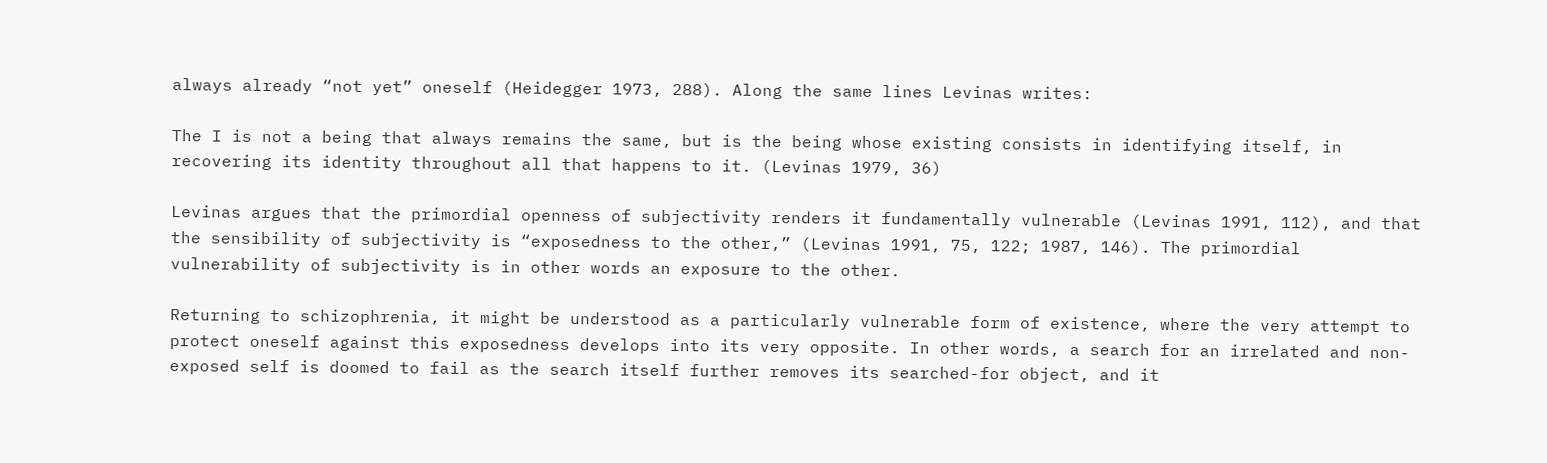always already “not yet” oneself (Heidegger 1973, 288). Along the same lines Levinas writes:

The I is not a being that always remains the same, but is the being whose existing consists in identifying itself, in recovering its identity throughout all that happens to it. (Levinas 1979, 36)

Levinas argues that the primordial openness of subjectivity renders it fundamentally vulnerable (Levinas 1991, 112), and that the sensibility of subjectivity is “exposedness to the other,” (Levinas 1991, 75, 122; 1987, 146). The primordial vulnerability of subjectivity is in other words an exposure to the other.

Returning to schizophrenia, it might be understood as a particularly vulnerable form of existence, where the very attempt to protect oneself against this exposedness develops into its very opposite. In other words, a search for an irrelated and non-exposed self is doomed to fail as the search itself further removes its searched-for object, and it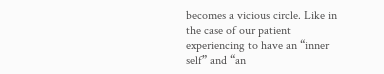becomes a vicious circle. Like in the case of our patient experiencing to have an “inner self” and “an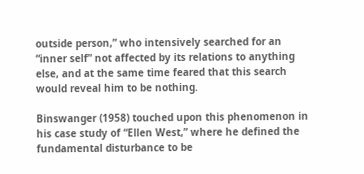outside person,” who intensively searched for an “inner self” not affected by its relations to anything else, and at the same time feared that this search would reveal him to be nothing.

Binswanger (1958) touched upon this phenomenon in his case study of “Ellen West,” where he defined the fundamental disturbance to be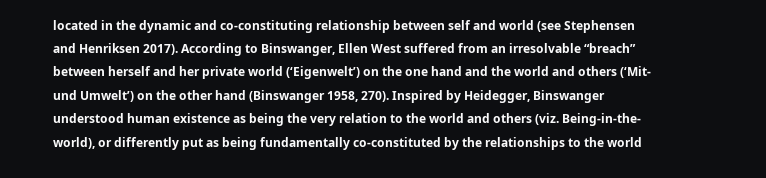located in the dynamic and co-constituting relationship between self and world (see Stephensen and Henriksen 2017). According to Binswanger, Ellen West suffered from an irresolvable “breach” between herself and her private world (‘Eigenwelt’) on the one hand and the world and others (‘Mit- und Umwelt’) on the other hand (Binswanger 1958, 270). Inspired by Heidegger, Binswanger understood human existence as being the very relation to the world and others (viz. Being-in-the-world), or differently put as being fundamentally co-constituted by the relationships to the world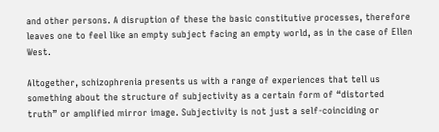and other persons. A disruption of these the basic constitutive processes, therefore leaves one to feel like an empty subject facing an empty world, as in the case of Ellen West.

Altogether, schizophrenia presents us with a range of experiences that tell us something about the structure of subjectivity as a certain form of “distorted truth” or amplified mirror image. Subjectivity is not just a self-coinciding or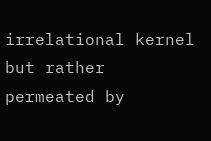irrelational kernel but rather permeated by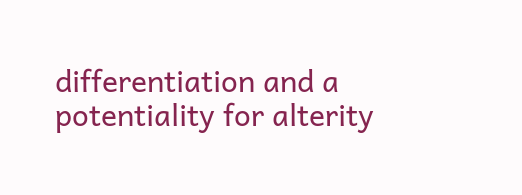differentiation and a potentiality for alterity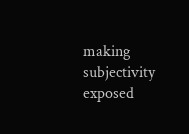making subjectivity exposed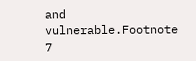and vulnerable.Footnote 7